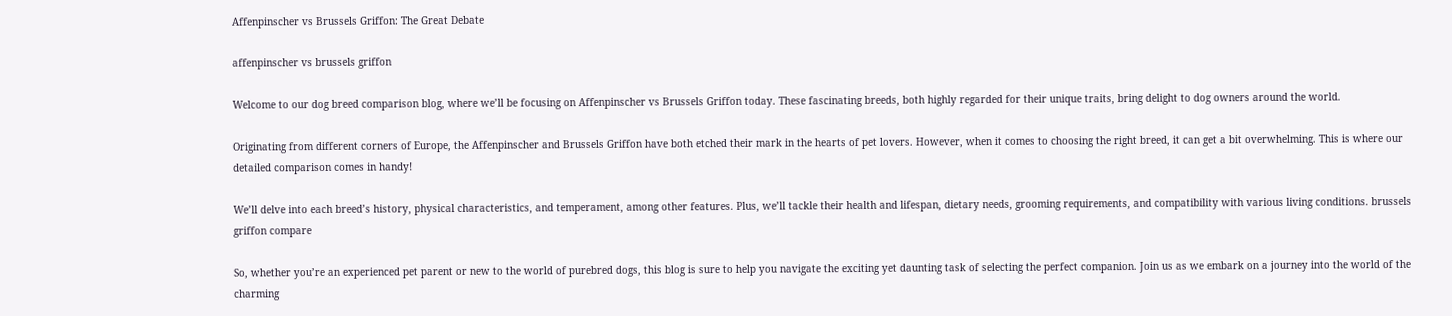Affenpinscher vs Brussels Griffon: The Great Debate

affenpinscher vs brussels griffon

Welcome to our dog breed comparison blog, where we’ll be focusing on Affenpinscher vs Brussels Griffon today. These fascinating breeds, both highly regarded for their unique traits, bring delight to dog owners around the world.

Originating from different corners of Europe, the Affenpinscher and Brussels Griffon have both etched their mark in the hearts of pet lovers. However, when it comes to choosing the right breed, it can get a bit overwhelming. This is where our detailed comparison comes in handy!

We’ll delve into each breed’s history, physical characteristics, and temperament, among other features. Plus, we’ll tackle their health and lifespan, dietary needs, grooming requirements, and compatibility with various living conditions. brussels griffon compare

So, whether you’re an experienced pet parent or new to the world of purebred dogs, this blog is sure to help you navigate the exciting yet daunting task of selecting the perfect companion. Join us as we embark on a journey into the world of the charming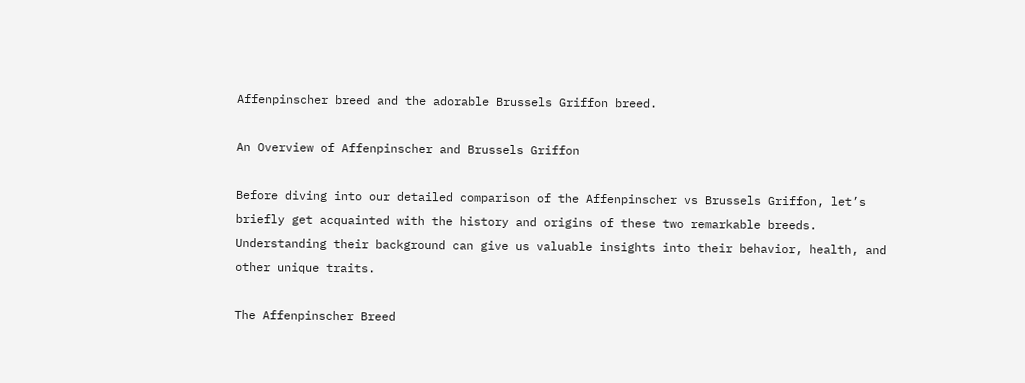Affenpinscher breed and the adorable Brussels Griffon breed.

An Overview of Affenpinscher and Brussels Griffon

Before diving into our detailed comparison of the Affenpinscher vs Brussels Griffon, let’s briefly get acquainted with the history and origins of these two remarkable breeds. Understanding their background can give us valuable insights into their behavior, health, and other unique traits.

The Affenpinscher Breed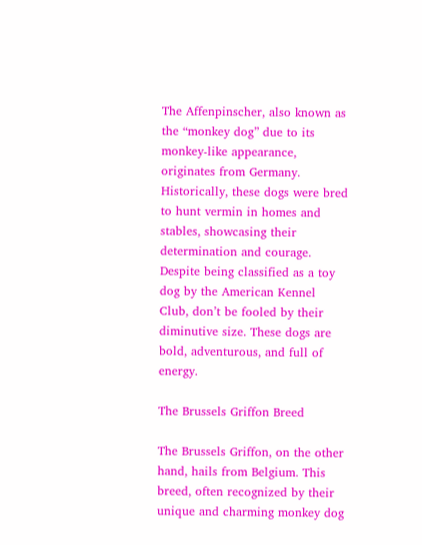The Affenpinscher, also known as the “monkey dog” due to its monkey-like appearance, originates from Germany. Historically, these dogs were bred to hunt vermin in homes and stables, showcasing their determination and courage. Despite being classified as a toy dog by the American Kennel Club, don’t be fooled by their diminutive size. These dogs are bold, adventurous, and full of energy.

The Brussels Griffon Breed

The Brussels Griffon, on the other hand, hails from Belgium. This breed, often recognized by their unique and charming monkey dog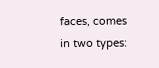faces, comes in two types: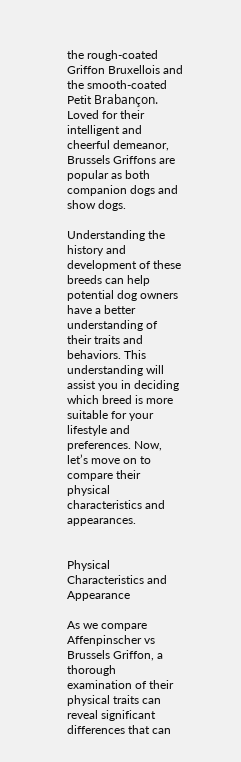the rough-coated Griffon Bruxellois and the smooth-coated Petit Brabançon. Loved for their intelligent and cheerful demeanor, Brussels Griffons are popular as both companion dogs and show dogs.

Understanding the history and development of these breeds can help potential dog owners have a better understanding of their traits and behaviors. This understanding will assist you in deciding which breed is more suitable for your lifestyle and preferences. Now, let’s move on to compare their physical characteristics and appearances.


Physical Characteristics and Appearance

As we compare Affenpinscher vs Brussels Griffon, a thorough examination of their physical traits can reveal significant differences that can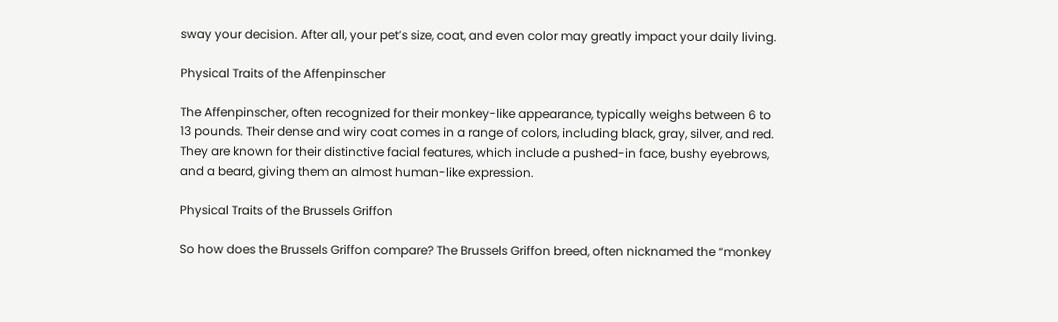sway your decision. After all, your pet’s size, coat, and even color may greatly impact your daily living.

Physical Traits of the Affenpinscher

The Affenpinscher, often recognized for their monkey-like appearance, typically weighs between 6 to 13 pounds. Their dense and wiry coat comes in a range of colors, including black, gray, silver, and red. They are known for their distinctive facial features, which include a pushed-in face, bushy eyebrows, and a beard, giving them an almost human-like expression.

Physical Traits of the Brussels Griffon

So how does the Brussels Griffon compare? The Brussels Griffon breed, often nicknamed the “monkey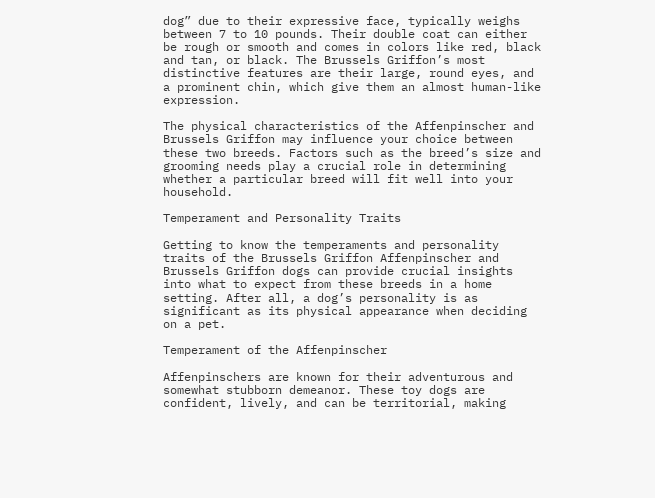dog” due to their expressive face, typically weighs between 7 to 10 pounds. Their double coat can either be rough or smooth and comes in colors like red, black and tan, or black. The Brussels Griffon’s most distinctive features are their large, round eyes, and a prominent chin, which give them an almost human-like expression.

The physical characteristics of the Affenpinscher and Brussels Griffon may influence your choice between these two breeds. Factors such as the breed’s size and grooming needs play a crucial role in determining whether a particular breed will fit well into your household.

Temperament and Personality Traits

Getting to know the temperaments and personality traits of the Brussels Griffon Affenpinscher and Brussels Griffon dogs can provide crucial insights into what to expect from these breeds in a home setting. After all, a dog’s personality is as significant as its physical appearance when deciding on a pet.

Temperament of the Affenpinscher

Affenpinschers are known for their adventurous and somewhat stubborn demeanor. These toy dogs are confident, lively, and can be territorial, making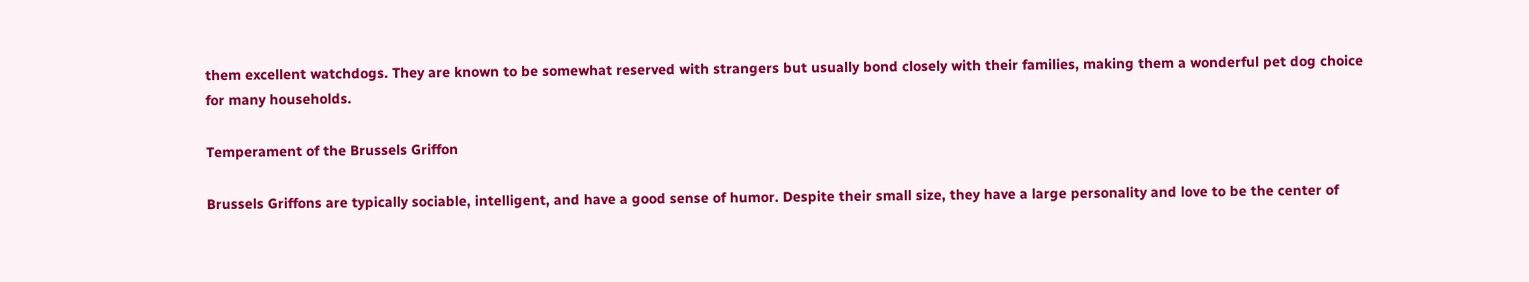them excellent watchdogs. They are known to be somewhat reserved with strangers but usually bond closely with their families, making them a wonderful pet dog choice for many households.

Temperament of the Brussels Griffon

Brussels Griffons are typically sociable, intelligent, and have a good sense of humor. Despite their small size, they have a large personality and love to be the center of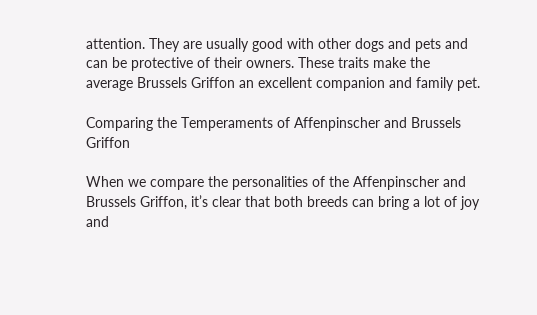attention. They are usually good with other dogs and pets and can be protective of their owners. These traits make the average Brussels Griffon an excellent companion and family pet.

Comparing the Temperaments of Affenpinscher and Brussels Griffon

When we compare the personalities of the Affenpinscher and Brussels Griffon, it’s clear that both breeds can bring a lot of joy and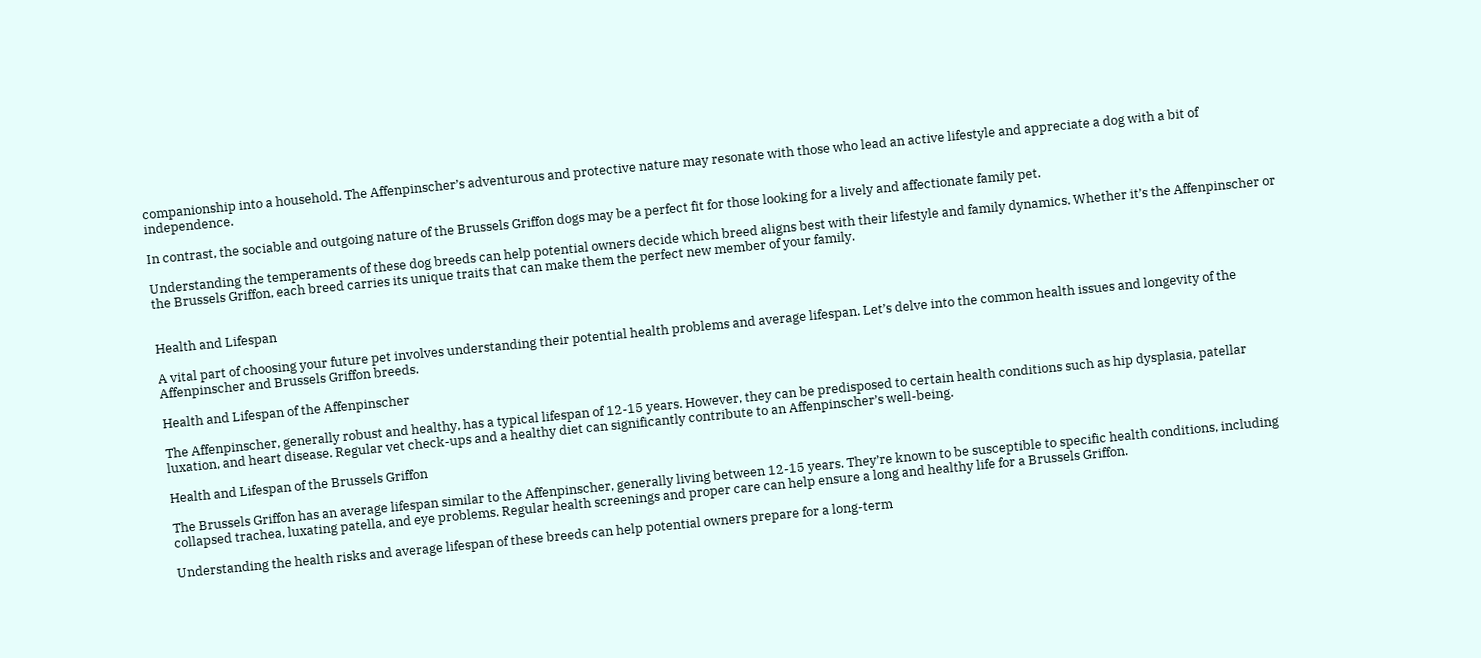companionship into a household. The Affenpinscher’s adventurous and protective nature may resonate with those who lead an active lifestyle and appreciate a dog with a bit of independence.

In contrast, the sociable and outgoing nature of the Brussels Griffon dogs may be a perfect fit for those looking for a lively and affectionate family pet.

Understanding the temperaments of these dog breeds can help potential owners decide which breed aligns best with their lifestyle and family dynamics. Whether it’s the Affenpinscher or the Brussels Griffon, each breed carries its unique traits that can make them the perfect new member of your family.


Health and Lifespan

A vital part of choosing your future pet involves understanding their potential health problems and average lifespan. Let’s delve into the common health issues and longevity of the Affenpinscher and Brussels Griffon breeds.

Health and Lifespan of the Affenpinscher

The Affenpinscher, generally robust and healthy, has a typical lifespan of 12-15 years. However, they can be predisposed to certain health conditions such as hip dysplasia, patellar luxation, and heart disease. Regular vet check-ups and a healthy diet can significantly contribute to an Affenpinscher’s well-being.

Health and Lifespan of the Brussels Griffon

The Brussels Griffon has an average lifespan similar to the Affenpinscher, generally living between 12-15 years. They’re known to be susceptible to specific health conditions, including collapsed trachea, luxating patella, and eye problems. Regular health screenings and proper care can help ensure a long and healthy life for a Brussels Griffon.

Understanding the health risks and average lifespan of these breeds can help potential owners prepare for a long-term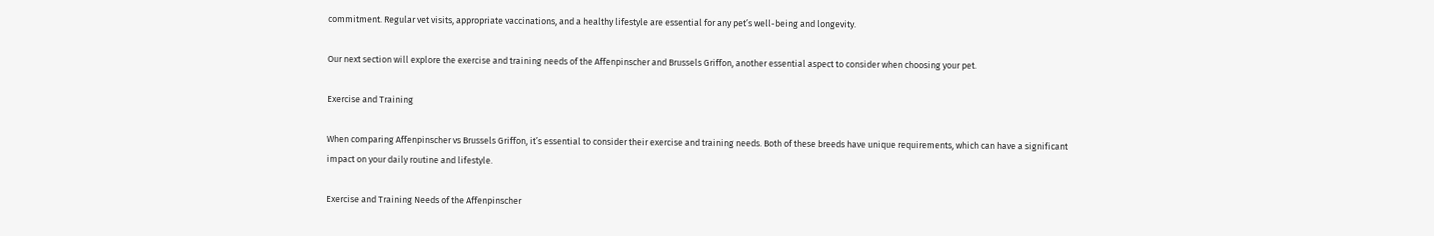commitment. Regular vet visits, appropriate vaccinations, and a healthy lifestyle are essential for any pet’s well-being and longevity.

Our next section will explore the exercise and training needs of the Affenpinscher and Brussels Griffon, another essential aspect to consider when choosing your pet.

Exercise and Training

When comparing Affenpinscher vs Brussels Griffon, it’s essential to consider their exercise and training needs. Both of these breeds have unique requirements, which can have a significant impact on your daily routine and lifestyle.

Exercise and Training Needs of the Affenpinscher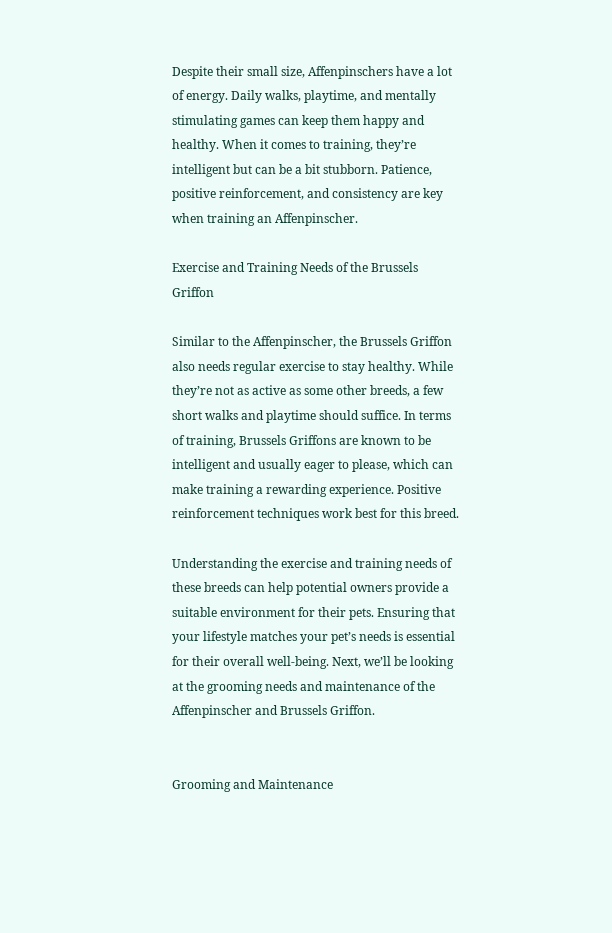Despite their small size, Affenpinschers have a lot of energy. Daily walks, playtime, and mentally stimulating games can keep them happy and healthy. When it comes to training, they’re intelligent but can be a bit stubborn. Patience, positive reinforcement, and consistency are key when training an Affenpinscher.

Exercise and Training Needs of the Brussels Griffon

Similar to the Affenpinscher, the Brussels Griffon also needs regular exercise to stay healthy. While they’re not as active as some other breeds, a few short walks and playtime should suffice. In terms of training, Brussels Griffons are known to be intelligent and usually eager to please, which can make training a rewarding experience. Positive reinforcement techniques work best for this breed.

Understanding the exercise and training needs of these breeds can help potential owners provide a suitable environment for their pets. Ensuring that your lifestyle matches your pet’s needs is essential for their overall well-being. Next, we’ll be looking at the grooming needs and maintenance of the Affenpinscher and Brussels Griffon.


Grooming and Maintenance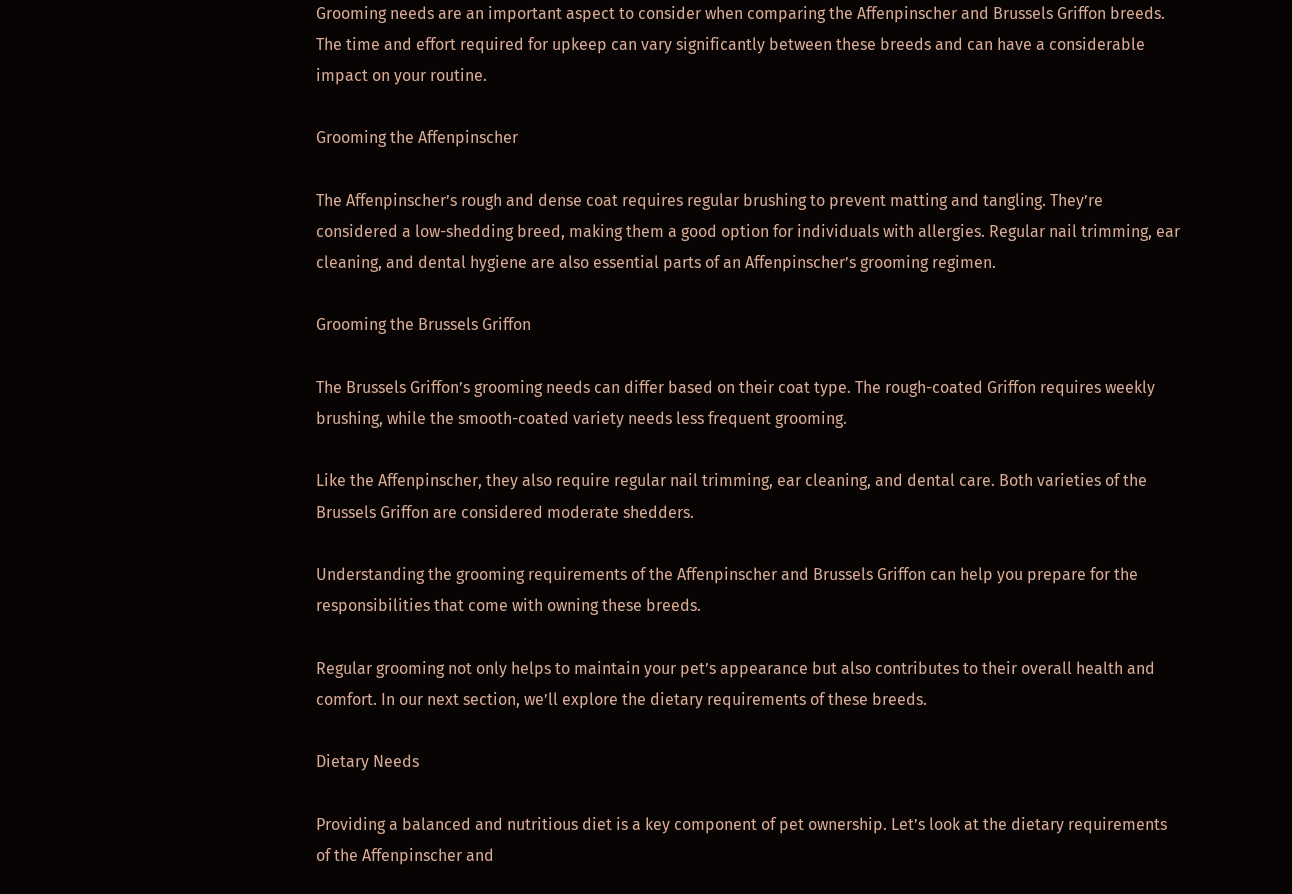Grooming needs are an important aspect to consider when comparing the Affenpinscher and Brussels Griffon breeds. The time and effort required for upkeep can vary significantly between these breeds and can have a considerable impact on your routine.

Grooming the Affenpinscher

The Affenpinscher’s rough and dense coat requires regular brushing to prevent matting and tangling. They’re considered a low-shedding breed, making them a good option for individuals with allergies. Regular nail trimming, ear cleaning, and dental hygiene are also essential parts of an Affenpinscher’s grooming regimen.

Grooming the Brussels Griffon

The Brussels Griffon’s grooming needs can differ based on their coat type. The rough-coated Griffon requires weekly brushing, while the smooth-coated variety needs less frequent grooming.

Like the Affenpinscher, they also require regular nail trimming, ear cleaning, and dental care. Both varieties of the Brussels Griffon are considered moderate shedders.

Understanding the grooming requirements of the Affenpinscher and Brussels Griffon can help you prepare for the responsibilities that come with owning these breeds.

Regular grooming not only helps to maintain your pet’s appearance but also contributes to their overall health and comfort. In our next section, we’ll explore the dietary requirements of these breeds.

Dietary Needs

Providing a balanced and nutritious diet is a key component of pet ownership. Let’s look at the dietary requirements of the Affenpinscher and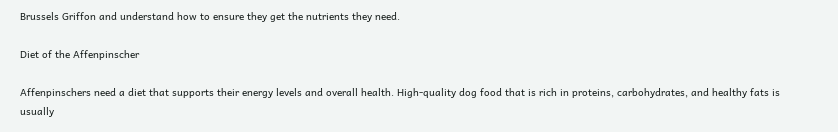Brussels Griffon and understand how to ensure they get the nutrients they need.

Diet of the Affenpinscher

Affenpinschers need a diet that supports their energy levels and overall health. High-quality dog food that is rich in proteins, carbohydrates, and healthy fats is usually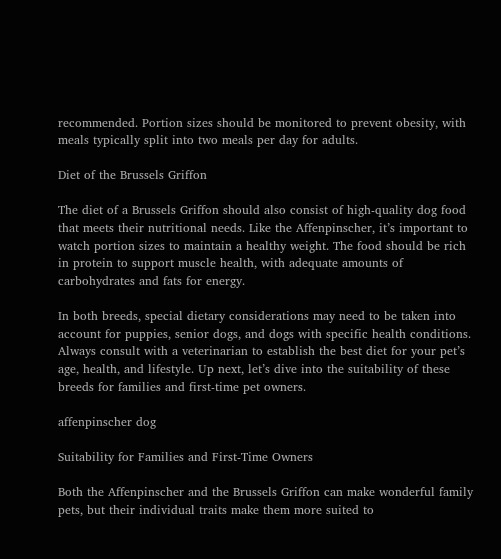recommended. Portion sizes should be monitored to prevent obesity, with meals typically split into two meals per day for adults.

Diet of the Brussels Griffon

The diet of a Brussels Griffon should also consist of high-quality dog food that meets their nutritional needs. Like the Affenpinscher, it’s important to watch portion sizes to maintain a healthy weight. The food should be rich in protein to support muscle health, with adequate amounts of carbohydrates and fats for energy.

In both breeds, special dietary considerations may need to be taken into account for puppies, senior dogs, and dogs with specific health conditions. Always consult with a veterinarian to establish the best diet for your pet’s age, health, and lifestyle. Up next, let’s dive into the suitability of these breeds for families and first-time pet owners.

affenpinscher dog

Suitability for Families and First-Time Owners

Both the Affenpinscher and the Brussels Griffon can make wonderful family pets, but their individual traits make them more suited to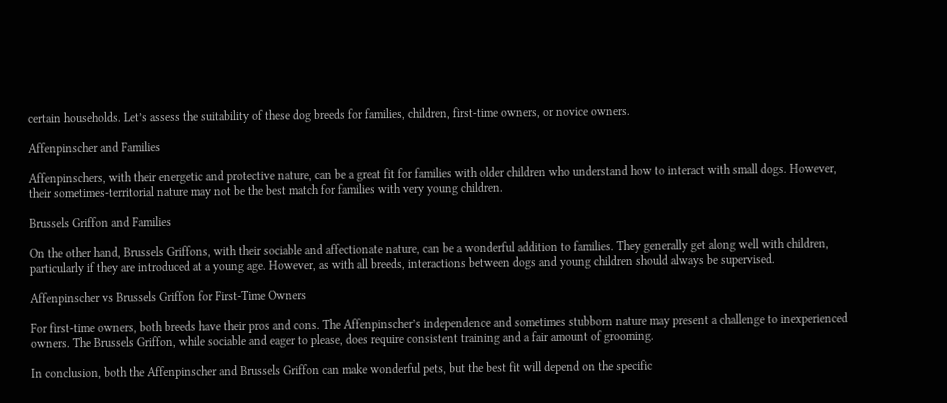certain households. Let’s assess the suitability of these dog breeds for families, children, first-time owners, or novice owners.

Affenpinscher and Families

Affenpinschers, with their energetic and protective nature, can be a great fit for families with older children who understand how to interact with small dogs. However, their sometimes-territorial nature may not be the best match for families with very young children.

Brussels Griffon and Families

On the other hand, Brussels Griffons, with their sociable and affectionate nature, can be a wonderful addition to families. They generally get along well with children, particularly if they are introduced at a young age. However, as with all breeds, interactions between dogs and young children should always be supervised.

Affenpinscher vs Brussels Griffon for First-Time Owners

For first-time owners, both breeds have their pros and cons. The Affenpinscher’s independence and sometimes stubborn nature may present a challenge to inexperienced owners. The Brussels Griffon, while sociable and eager to please, does require consistent training and a fair amount of grooming.

In conclusion, both the Affenpinscher and Brussels Griffon can make wonderful pets, but the best fit will depend on the specific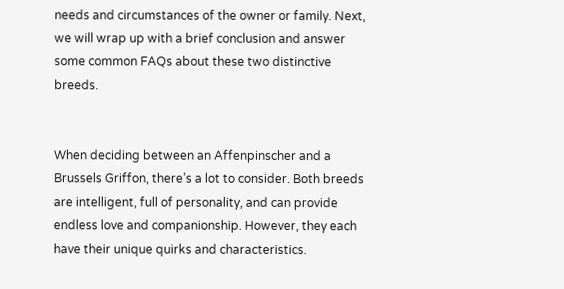needs and circumstances of the owner or family. Next, we will wrap up with a brief conclusion and answer some common FAQs about these two distinctive breeds.


When deciding between an Affenpinscher and a Brussels Griffon, there’s a lot to consider. Both breeds are intelligent, full of personality, and can provide endless love and companionship. However, they each have their unique quirks and characteristics.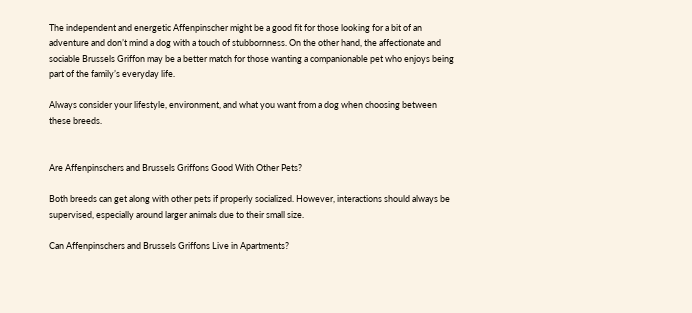The independent and energetic Affenpinscher might be a good fit for those looking for a bit of an adventure and don’t mind a dog with a touch of stubbornness. On the other hand, the affectionate and sociable Brussels Griffon may be a better match for those wanting a companionable pet who enjoys being part of the family’s everyday life.

Always consider your lifestyle, environment, and what you want from a dog when choosing between these breeds.


Are Affenpinschers and Brussels Griffons Good With Other Pets?

Both breeds can get along with other pets if properly socialized. However, interactions should always be supervised, especially around larger animals due to their small size.

Can Affenpinschers and Brussels Griffons Live in Apartments?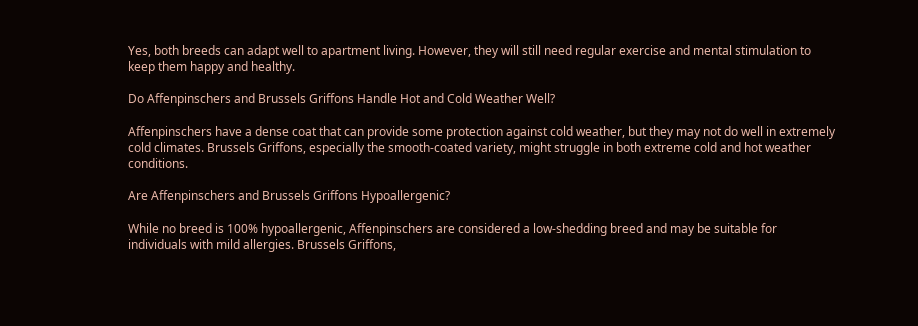Yes, both breeds can adapt well to apartment living. However, they will still need regular exercise and mental stimulation to keep them happy and healthy.

Do Affenpinschers and Brussels Griffons Handle Hot and Cold Weather Well?

Affenpinschers have a dense coat that can provide some protection against cold weather, but they may not do well in extremely cold climates. Brussels Griffons, especially the smooth-coated variety, might struggle in both extreme cold and hot weather conditions.

Are Affenpinschers and Brussels Griffons Hypoallergenic?

While no breed is 100% hypoallergenic, Affenpinschers are considered a low-shedding breed and may be suitable for individuals with mild allergies. Brussels Griffons,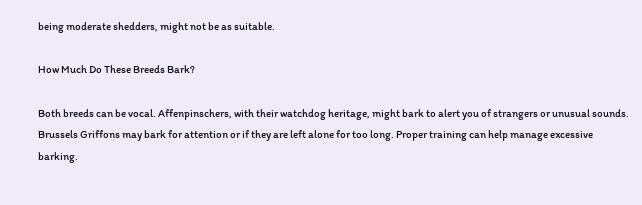being moderate shedders, might not be as suitable.

How Much Do These Breeds Bark?

Both breeds can be vocal. Affenpinschers, with their watchdog heritage, might bark to alert you of strangers or unusual sounds. Brussels Griffons may bark for attention or if they are left alone for too long. Proper training can help manage excessive barking.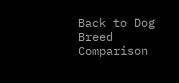Back to Dog Breed Comparison